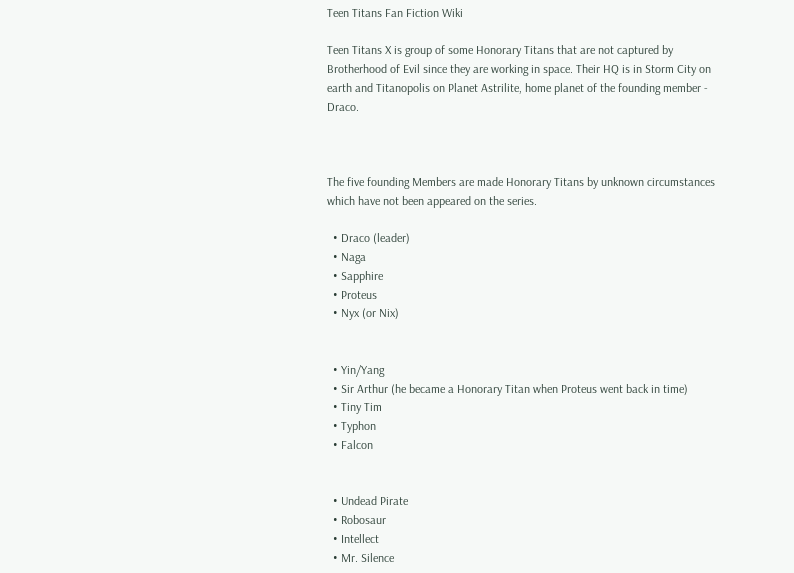Teen Titans Fan Fiction Wiki

Teen Titans X is group of some Honorary Titans that are not captured by Brotherhood of Evil since they are working in space. Their HQ is in Storm City on earth and Titanopolis on Planet Astrilite, home planet of the founding member - Draco.



The five founding Members are made Honorary Titans by unknown circumstances which have not been appeared on the series.

  • Draco (leader)
  • Naga
  • Sapphire
  • Proteus
  • Nyx (or Nix)


  • Yin/Yang
  • Sir Arthur (he became a Honorary Titan when Proteus went back in time)
  • Tiny Tim
  • Typhon
  • Falcon


  • Undead Pirate
  • Robosaur
  • Intellect
  • Mr. Silence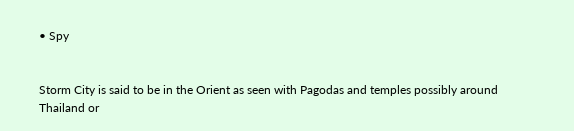• Spy


Storm City is said to be in the Orient as seen with Pagodas and temples possibly around Thailand or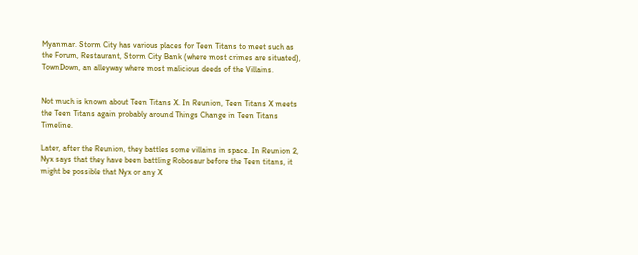Myanmar. Storm City has various places for Teen Titans to meet such as the Forum, Restaurant, Storm City Bank (where most crimes are situated), TownDown, an alleyway where most malicious deeds of the Villains.


Not much is known about Teen Titans X. In Reunion, Teen Titans X meets the Teen Titans again probably around Things Change in Teen Titans Timeline.

Later, after the Reunion, they battles some villains in space. In Reunion 2, Nyx says that they have been battling Robosaur before the Teen titans, it might be possible that Nyx or any X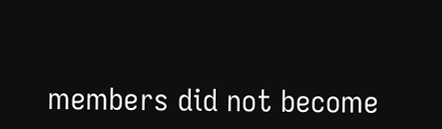members did not become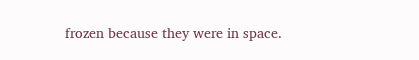frozen because they were in space.